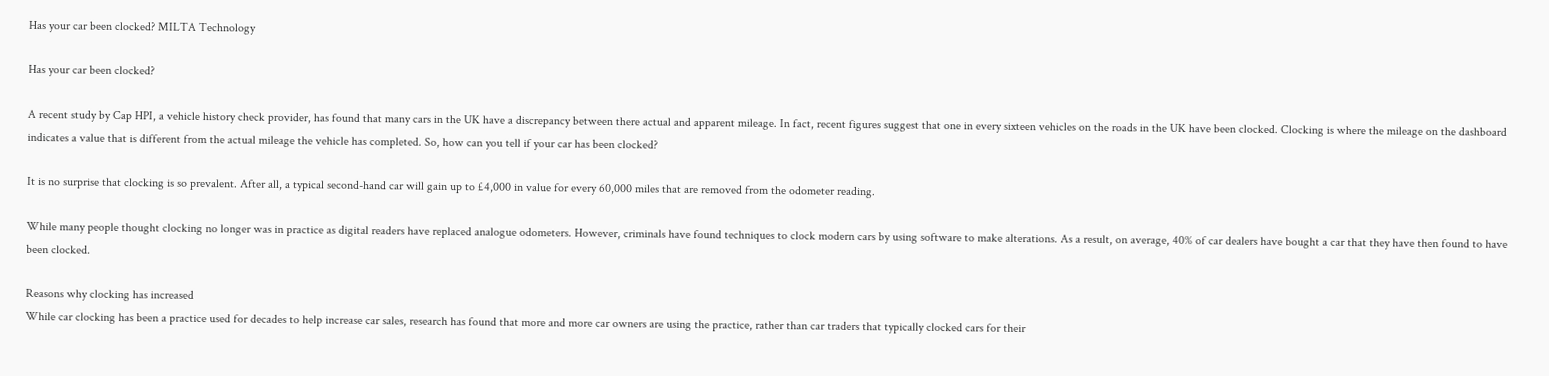Has your car been clocked? MILTA Technology

Has your car been clocked?

A recent study by Cap HPI, a vehicle history check provider, has found that many cars in the UK have a discrepancy between there actual and apparent mileage. In fact, recent figures suggest that one in every sixteen vehicles on the roads in the UK have been clocked. Clocking is where the mileage on the dashboard indicates a value that is different from the actual mileage the vehicle has completed. So, how can you tell if your car has been clocked?

It is no surprise that clocking is so prevalent. After all, a typical second-hand car will gain up to £4,000 in value for every 60,000 miles that are removed from the odometer reading.

While many people thought clocking no longer was in practice as digital readers have replaced analogue odometers. However, criminals have found techniques to clock modern cars by using software to make alterations. As a result, on average, 40% of car dealers have bought a car that they have then found to have been clocked.

Reasons why clocking has increased
While car clocking has been a practice used for decades to help increase car sales, research has found that more and more car owners are using the practice, rather than car traders that typically clocked cars for their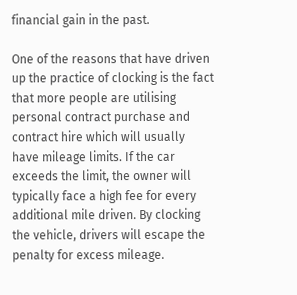financial gain in the past.

One of the reasons that have driven up the practice of clocking is the fact that more people are utilising personal contract purchase and contract hire which will usually have mileage limits. If the car exceeds the limit, the owner will typically face a high fee for every additional mile driven. By clocking the vehicle, drivers will escape the penalty for excess mileage.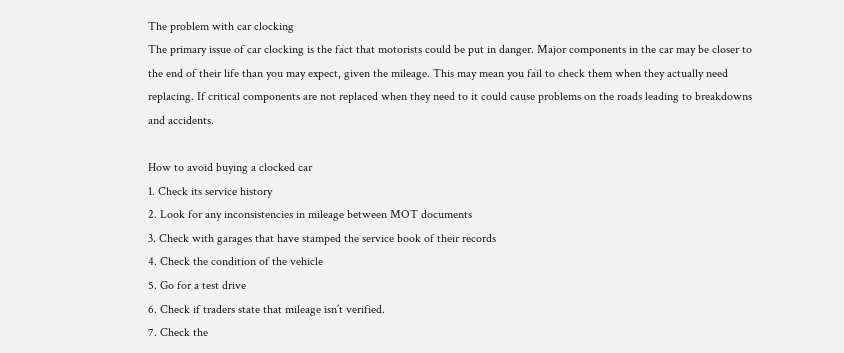The problem with car clocking
The primary issue of car clocking is the fact that motorists could be put in danger. Major components in the car may be closer to the end of their life than you may expect, given the mileage. This may mean you fail to check them when they actually need replacing. If critical components are not replaced when they need to it could cause problems on the roads leading to breakdowns and accidents.

How to avoid buying a clocked car
1. Check its service history
2. Look for any inconsistencies in mileage between MOT documents
3. Check with garages that have stamped the service book of their records
4. Check the condition of the vehicle
5. Go for a test drive
6. Check if traders state that mileage isn’t verified.
7. Check the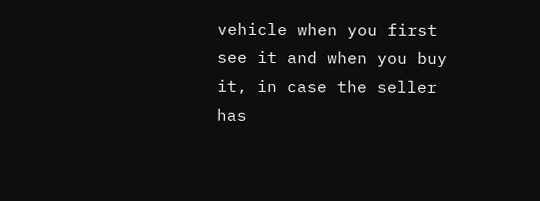vehicle when you first see it and when you buy it, in case the seller has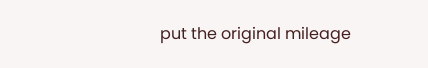put the original mileage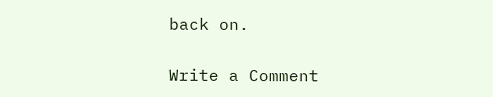back on.

Write a Comment